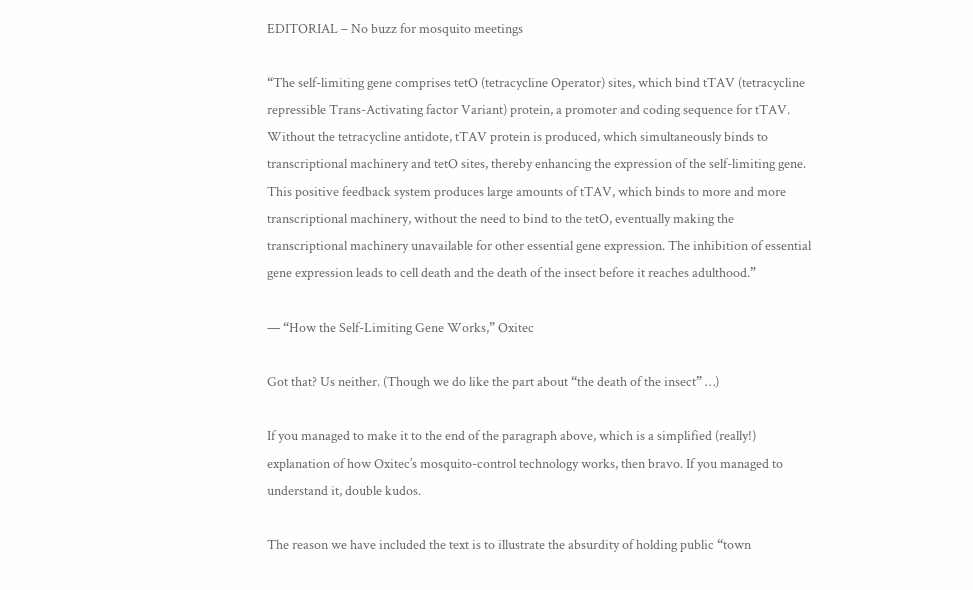EDITORIAL – No buzz for mosquito meetings

“The self-limiting gene comprises tetO (tetracycline Operator) sites, which bind tTAV (tetracycline repressible Trans-Activating factor Variant) protein, a promoter and coding sequence for tTAV. Without the tetracycline antidote, tTAV protein is produced, which simultaneously binds to transcriptional machinery and tetO sites, thereby enhancing the expression of the self-limiting gene. This positive feedback system produces large amounts of tTAV, which binds to more and more transcriptional machinery, without the need to bind to the tetO, eventually making the transcriptional machinery unavailable for other essential gene expression. The inhibition of essential gene expression leads to cell death and the death of the insect before it reaches adulthood.”

— “How the Self-Limiting Gene Works,” Oxitec

Got that? Us neither. (Though we do like the part about “the death of the insect” …)

If you managed to make it to the end of the paragraph above, which is a simplified (really!) explanation of how Oxitec’s mosquito-control technology works, then bravo. If you managed to understand it, double kudos.

The reason we have included the text is to illustrate the absurdity of holding public “town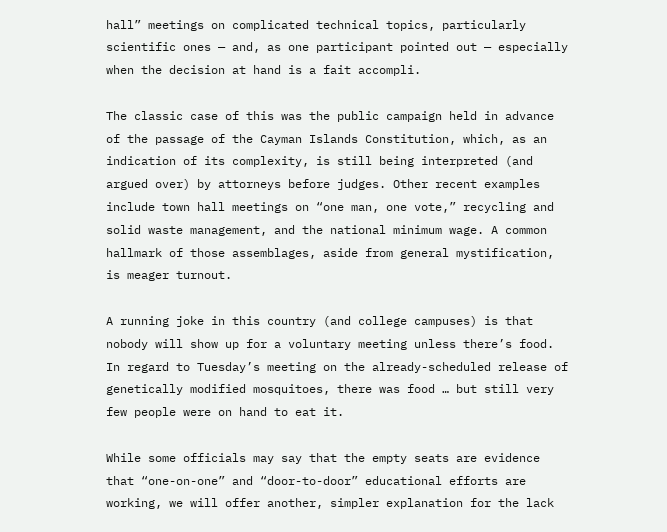hall” meetings on complicated technical topics, particularly scientific ones — and, as one participant pointed out — especially when the decision at hand is a fait accompli.

The classic case of this was the public campaign held in advance of the passage of the Cayman Islands Constitution, which, as an indication of its complexity, is still being interpreted (and argued over) by attorneys before judges. Other recent examples include town hall meetings on “one man, one vote,” recycling and solid waste management, and the national minimum wage. A common hallmark of those assemblages, aside from general mystification, is meager turnout.

A running joke in this country (and college campuses) is that nobody will show up for a voluntary meeting unless there’s food. In regard to Tuesday’s meeting on the already-scheduled release of genetically modified mosquitoes, there was food … but still very few people were on hand to eat it.

While some officials may say that the empty seats are evidence that “one-on-one” and “door-to-door” educational efforts are working, we will offer another, simpler explanation for the lack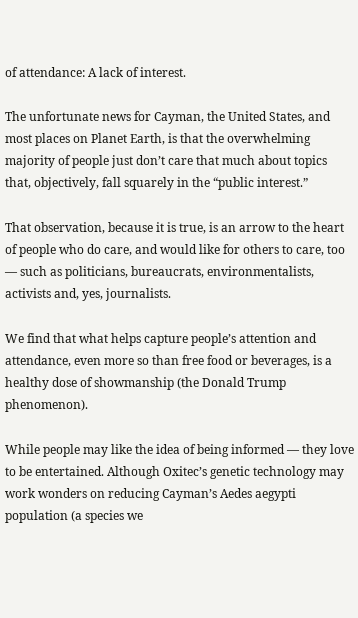of attendance: A lack of interest.

The unfortunate news for Cayman, the United States, and most places on Planet Earth, is that the overwhelming majority of people just don’t care that much about topics that, objectively, fall squarely in the “public interest.”

That observation, because it is true, is an arrow to the heart of people who do care, and would like for others to care, too — such as politicians, bureaucrats, environmentalists, activists and, yes, journalists.

We find that what helps capture people’s attention and attendance, even more so than free food or beverages, is a healthy dose of showmanship (the Donald Trump phenomenon).

While people may like the idea of being informed — they love to be entertained. Although Oxitec’s genetic technology may work wonders on reducing Cayman’s Aedes aegypti population (a species we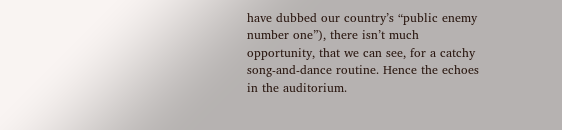have dubbed our country’s “public enemy number one”), there isn’t much opportunity, that we can see, for a catchy song-and-dance routine. Hence the echoes in the auditorium.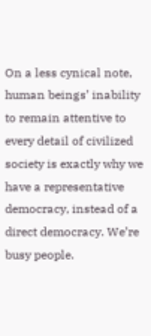On a less cynical note, human beings’ inability to remain attentive to every detail of civilized society is exactly why we have a representative democracy, instead of a direct democracy. We’re busy people.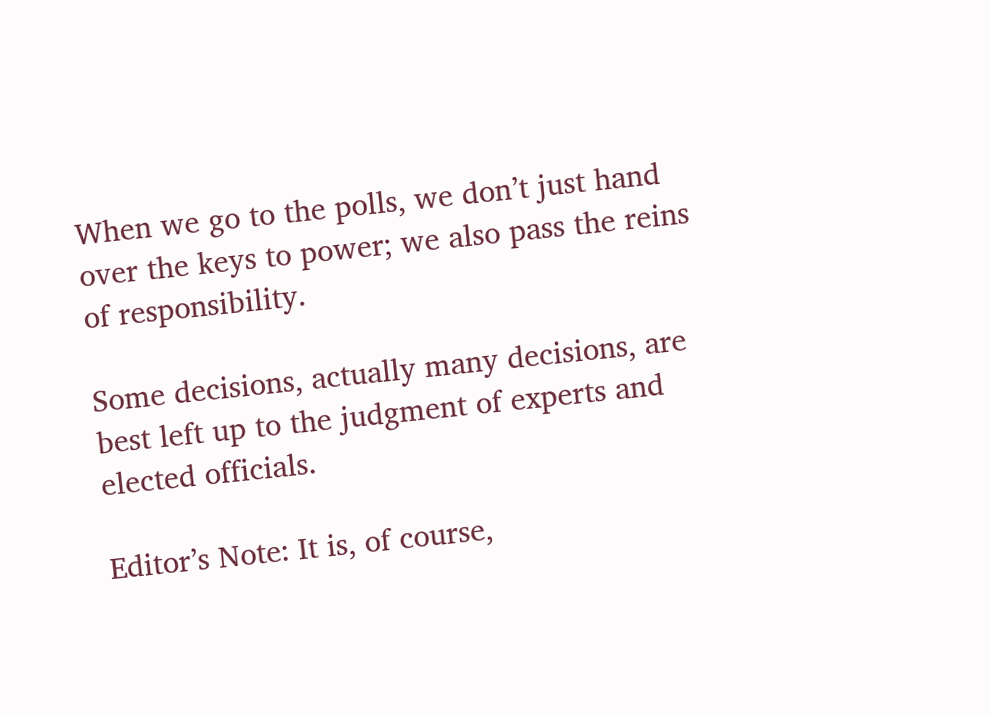When we go to the polls, we don’t just hand over the keys to power; we also pass the reins of responsibility.

Some decisions, actually many decisions, are best left up to the judgment of experts and elected officials.

Editor’s Note: It is, of course,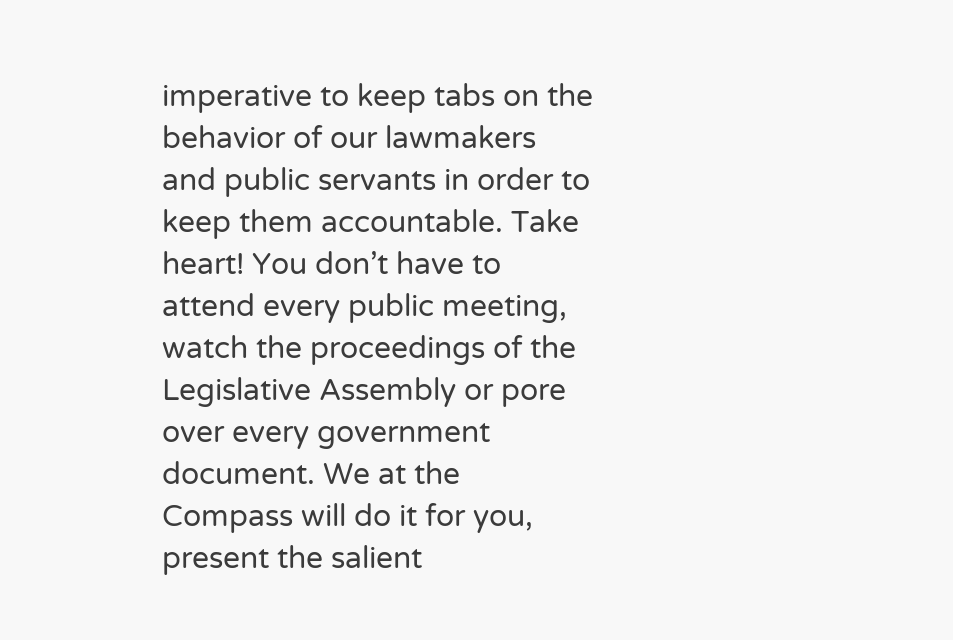imperative to keep tabs on the behavior of our lawmakers and public servants in order to keep them accountable. Take heart! You don’t have to attend every public meeting, watch the proceedings of the Legislative Assembly or pore over every government document. We at the Compass will do it for you, present the salient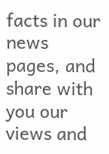facts in our news pages, and share with you our views and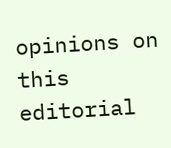opinions on this editorial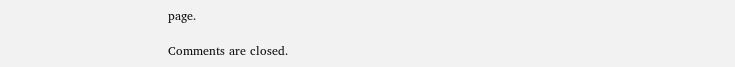page.

Comments are closed.